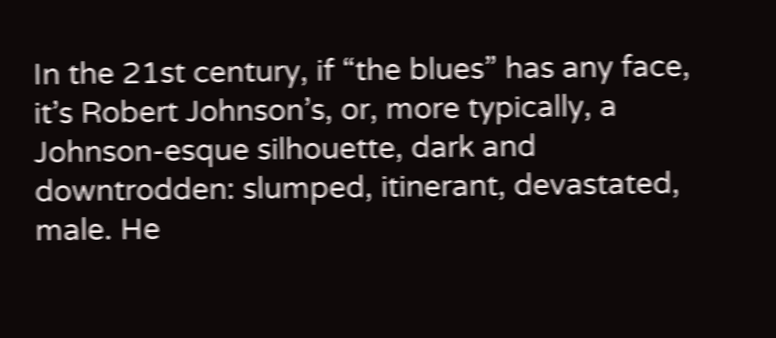In the 21st century, if “the blues” has any face, it’s Robert Johnson’s, or, more typically, a Johnson-esque silhouette, dark and downtrodden: slumped, itinerant, devastated, male. He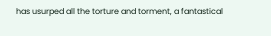has usurped all the torture and torment, a fantastical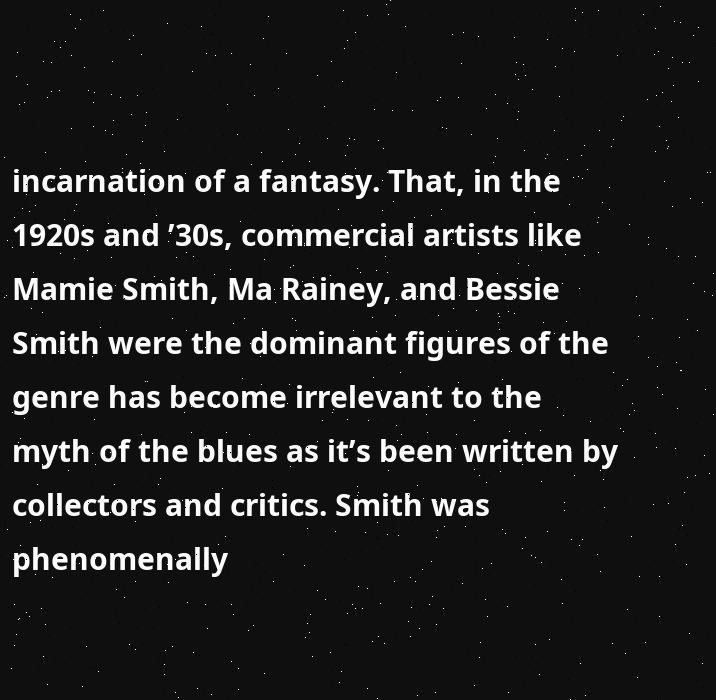incarnation of a fantasy. That, in the 1920s and ’30s, commercial artists like Mamie Smith, Ma Rainey, and Bessie Smith were the dominant figures of the genre has become irrelevant to the myth of the blues as it’s been written by collectors and critics. Smith was phenomenally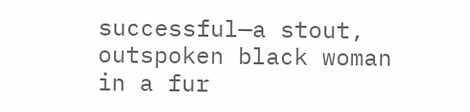successful—a stout, outspoken black woman in a fur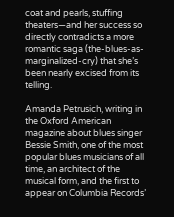coat and pearls, stuffing theaters—and her success so directly contradicts a more romantic saga (the-blues-as-marginalized-cry) that she’s been nearly excised from its telling.

Amanda Petrusich, writing in the Oxford American magazine about blues singer Bessie Smith, one of the most popular blues musicians of all time, an architect of the musical form, and the first to appear on Columbia Records’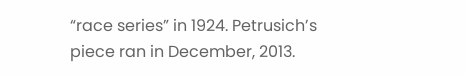“race series” in 1924. Petrusich’s piece ran in December, 2013.